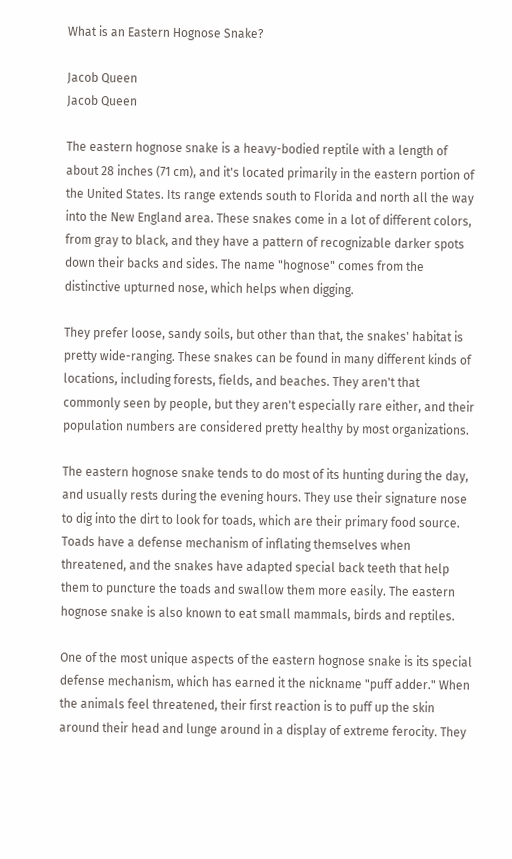What is an Eastern Hognose Snake?

Jacob Queen
Jacob Queen

The eastern hognose snake is a heavy-bodied reptile with a length of about 28 inches (71 cm), and it's located primarily in the eastern portion of the United States. Its range extends south to Florida and north all the way into the New England area. These snakes come in a lot of different colors, from gray to black, and they have a pattern of recognizable darker spots down their backs and sides. The name "hognose" comes from the distinctive upturned nose, which helps when digging.

They prefer loose, sandy soils, but other than that, the snakes' habitat is pretty wide-ranging. These snakes can be found in many different kinds of locations, including forests, fields, and beaches. They aren't that commonly seen by people, but they aren't especially rare either, and their population numbers are considered pretty healthy by most organizations.

The eastern hognose snake tends to do most of its hunting during the day, and usually rests during the evening hours. They use their signature nose to dig into the dirt to look for toads, which are their primary food source. Toads have a defense mechanism of inflating themselves when threatened, and the snakes have adapted special back teeth that help them to puncture the toads and swallow them more easily. The eastern hognose snake is also known to eat small mammals, birds and reptiles.

One of the most unique aspects of the eastern hognose snake is its special defense mechanism, which has earned it the nickname "puff adder." When the animals feel threatened, their first reaction is to puff up the skin around their head and lunge around in a display of extreme ferocity. They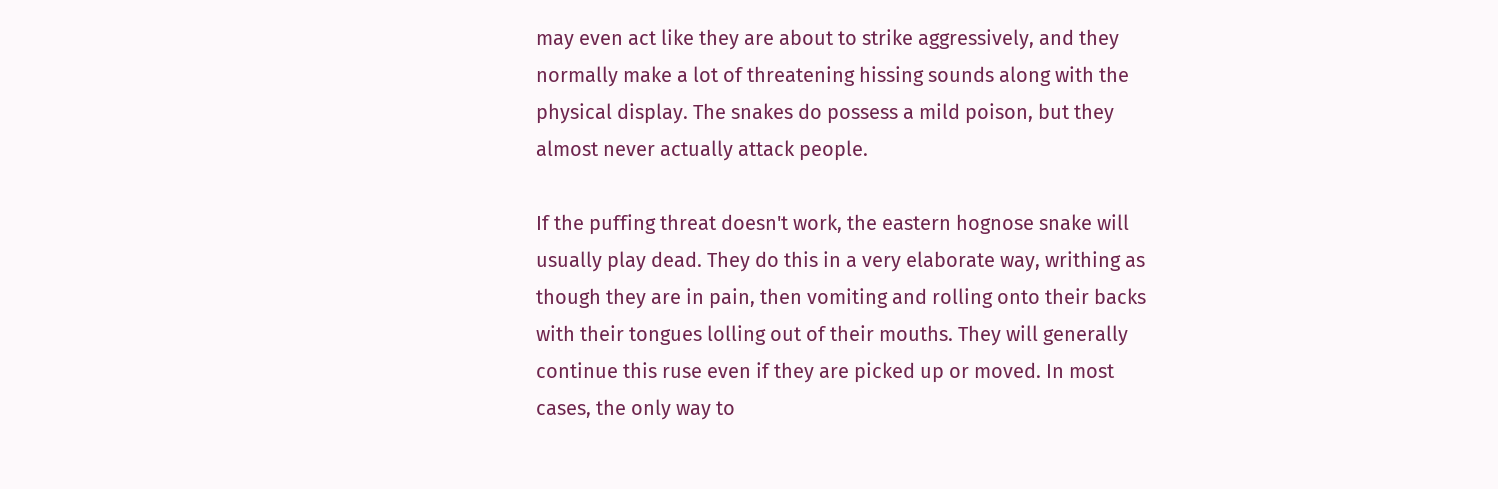may even act like they are about to strike aggressively, and they normally make a lot of threatening hissing sounds along with the physical display. The snakes do possess a mild poison, but they almost never actually attack people.

If the puffing threat doesn't work, the eastern hognose snake will usually play dead. They do this in a very elaborate way, writhing as though they are in pain, then vomiting and rolling onto their backs with their tongues lolling out of their mouths. They will generally continue this ruse even if they are picked up or moved. In most cases, the only way to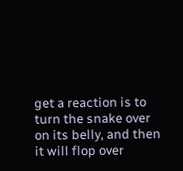get a reaction is to turn the snake over on its belly, and then it will flop over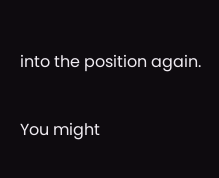into the position again.

You might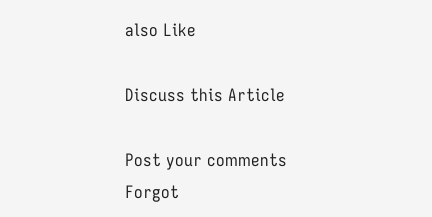also Like

Discuss this Article

Post your comments
Forgot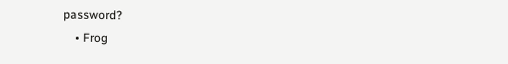password?
    • Frog